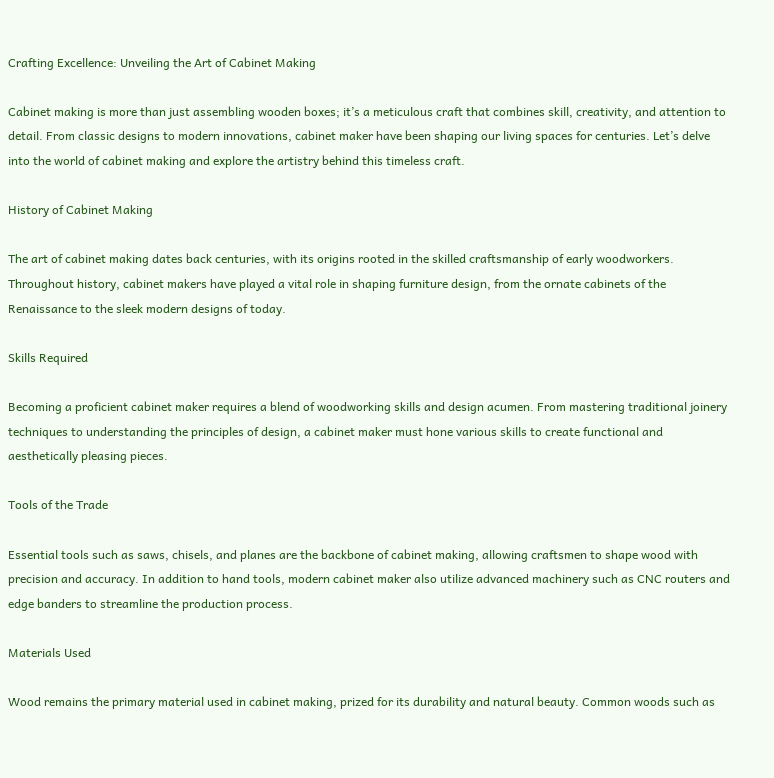Crafting Excellence: Unveiling the Art of Cabinet Making

Cabinet making is more than just assembling wooden boxes; it’s a meticulous craft that combines skill, creativity, and attention to detail. From classic designs to modern innovations, cabinet maker have been shaping our living spaces for centuries. Let’s delve into the world of cabinet making and explore the artistry behind this timeless craft.

History of Cabinet Making

The art of cabinet making dates back centuries, with its origins rooted in the skilled craftsmanship of early woodworkers. Throughout history, cabinet makers have played a vital role in shaping furniture design, from the ornate cabinets of the Renaissance to the sleek modern designs of today.

Skills Required

Becoming a proficient cabinet maker requires a blend of woodworking skills and design acumen. From mastering traditional joinery techniques to understanding the principles of design, a cabinet maker must hone various skills to create functional and aesthetically pleasing pieces.

Tools of the Trade

Essential tools such as saws, chisels, and planes are the backbone of cabinet making, allowing craftsmen to shape wood with precision and accuracy. In addition to hand tools, modern cabinet maker also utilize advanced machinery such as CNC routers and edge banders to streamline the production process.

Materials Used

Wood remains the primary material used in cabinet making, prized for its durability and natural beauty. Common woods such as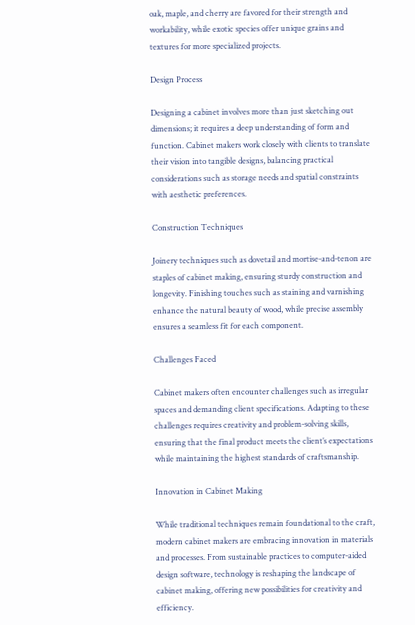oak, maple, and cherry are favored for their strength and workability, while exotic species offer unique grains and textures for more specialized projects.

Design Process

Designing a cabinet involves more than just sketching out dimensions; it requires a deep understanding of form and function. Cabinet makers work closely with clients to translate their vision into tangible designs, balancing practical considerations such as storage needs and spatial constraints with aesthetic preferences.

Construction Techniques

Joinery techniques such as dovetail and mortise-and-tenon are staples of cabinet making, ensuring sturdy construction and longevity. Finishing touches such as staining and varnishing enhance the natural beauty of wood, while precise assembly ensures a seamless fit for each component.

Challenges Faced

Cabinet makers often encounter challenges such as irregular spaces and demanding client specifications. Adapting to these challenges requires creativity and problem-solving skills, ensuring that the final product meets the client’s expectations while maintaining the highest standards of craftsmanship.

Innovation in Cabinet Making

While traditional techniques remain foundational to the craft, modern cabinet makers are embracing innovation in materials and processes. From sustainable practices to computer-aided design software, technology is reshaping the landscape of cabinet making, offering new possibilities for creativity and efficiency.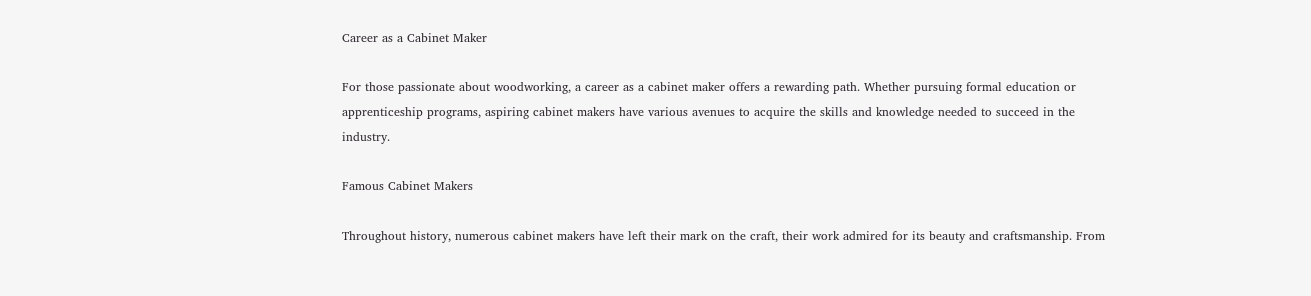Career as a Cabinet Maker

For those passionate about woodworking, a career as a cabinet maker offers a rewarding path. Whether pursuing formal education or apprenticeship programs, aspiring cabinet makers have various avenues to acquire the skills and knowledge needed to succeed in the industry.

Famous Cabinet Makers

Throughout history, numerous cabinet makers have left their mark on the craft, their work admired for its beauty and craftsmanship. From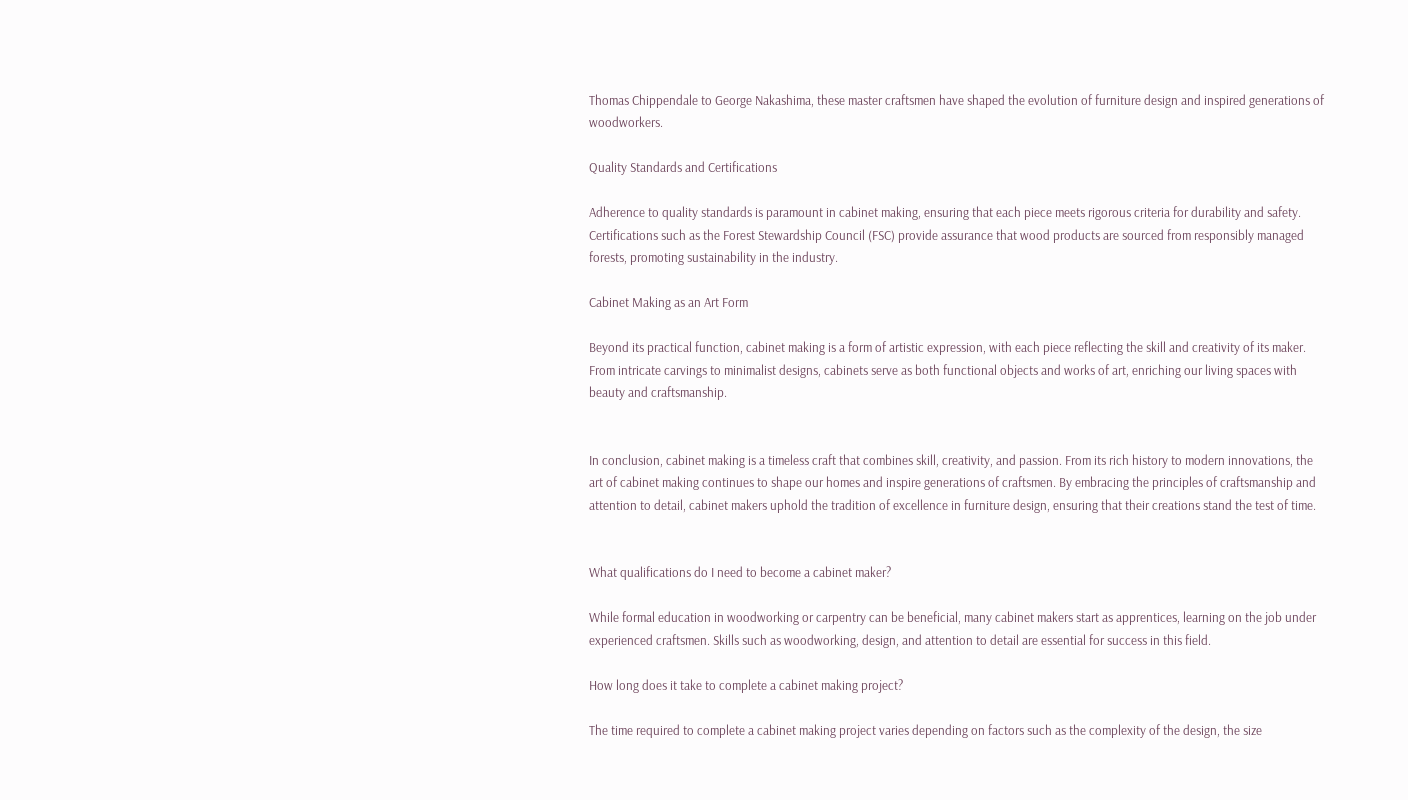Thomas Chippendale to George Nakashima, these master craftsmen have shaped the evolution of furniture design and inspired generations of woodworkers.

Quality Standards and Certifications

Adherence to quality standards is paramount in cabinet making, ensuring that each piece meets rigorous criteria for durability and safety. Certifications such as the Forest Stewardship Council (FSC) provide assurance that wood products are sourced from responsibly managed forests, promoting sustainability in the industry.

Cabinet Making as an Art Form

Beyond its practical function, cabinet making is a form of artistic expression, with each piece reflecting the skill and creativity of its maker. From intricate carvings to minimalist designs, cabinets serve as both functional objects and works of art, enriching our living spaces with beauty and craftsmanship.


In conclusion, cabinet making is a timeless craft that combines skill, creativity, and passion. From its rich history to modern innovations, the art of cabinet making continues to shape our homes and inspire generations of craftsmen. By embracing the principles of craftsmanship and attention to detail, cabinet makers uphold the tradition of excellence in furniture design, ensuring that their creations stand the test of time.


What qualifications do I need to become a cabinet maker?

While formal education in woodworking or carpentry can be beneficial, many cabinet makers start as apprentices, learning on the job under experienced craftsmen. Skills such as woodworking, design, and attention to detail are essential for success in this field.

How long does it take to complete a cabinet making project?

The time required to complete a cabinet making project varies depending on factors such as the complexity of the design, the size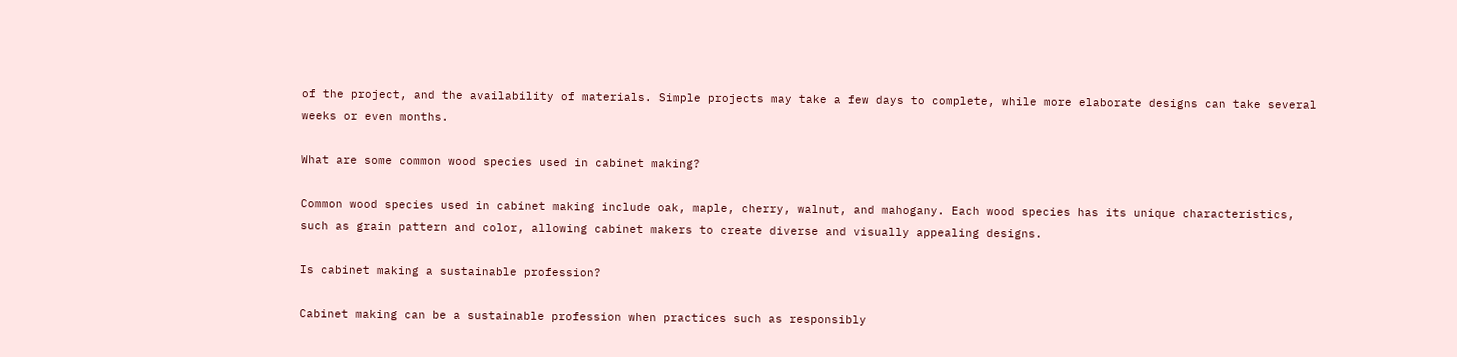of the project, and the availability of materials. Simple projects may take a few days to complete, while more elaborate designs can take several weeks or even months.

What are some common wood species used in cabinet making?

Common wood species used in cabinet making include oak, maple, cherry, walnut, and mahogany. Each wood species has its unique characteristics, such as grain pattern and color, allowing cabinet makers to create diverse and visually appealing designs.

Is cabinet making a sustainable profession?

Cabinet making can be a sustainable profession when practices such as responsibly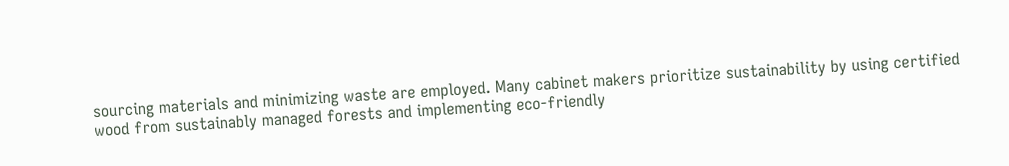sourcing materials and minimizing waste are employed. Many cabinet makers prioritize sustainability by using certified wood from sustainably managed forests and implementing eco-friendly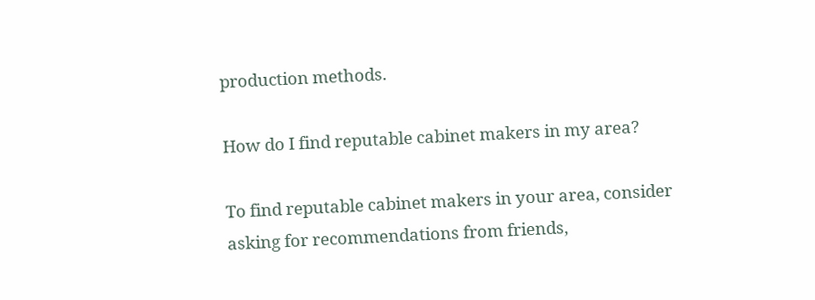production methods.

How do I find reputable cabinet makers in my area?

To find reputable cabinet makers in your area, consider asking for recommendations from friends,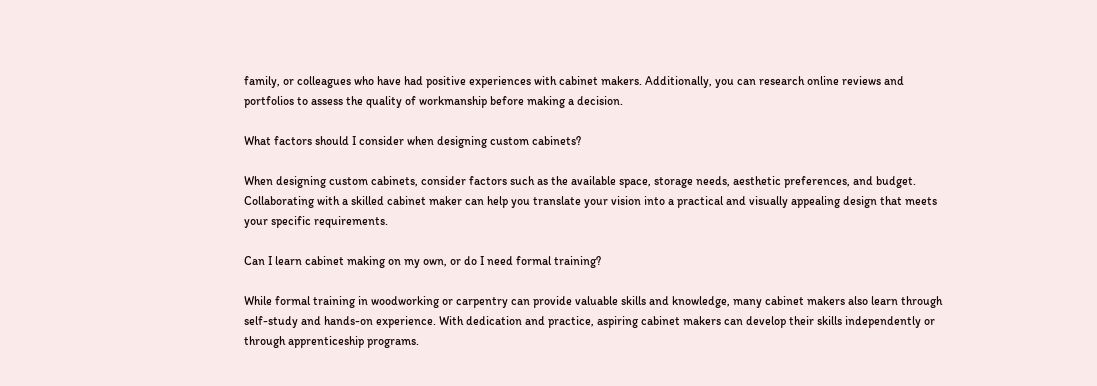family, or colleagues who have had positive experiences with cabinet makers. Additionally, you can research online reviews and portfolios to assess the quality of workmanship before making a decision.

What factors should I consider when designing custom cabinets?

When designing custom cabinets, consider factors such as the available space, storage needs, aesthetic preferences, and budget. Collaborating with a skilled cabinet maker can help you translate your vision into a practical and visually appealing design that meets your specific requirements.

Can I learn cabinet making on my own, or do I need formal training?

While formal training in woodworking or carpentry can provide valuable skills and knowledge, many cabinet makers also learn through self-study and hands-on experience. With dedication and practice, aspiring cabinet makers can develop their skills independently or through apprenticeship programs.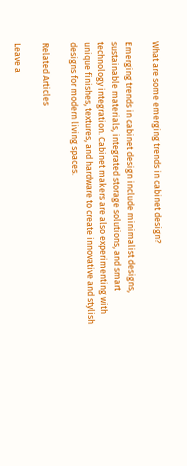What are some emerging trends in cabinet design?

Emerging trends in cabinet design include minimalist designs, sustainable materials, integrated storage solutions, and smart technology integration. Cabinet makers are also experimenting with unique finishes, textures, and hardware to create innovative and stylish designs for modern living spaces.

Related Articles

Leave a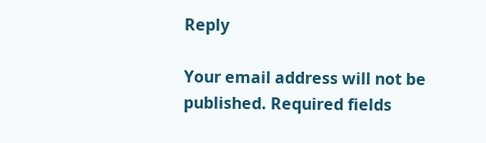Reply

Your email address will not be published. Required fields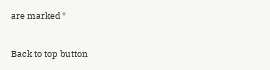are marked *

Back to top button